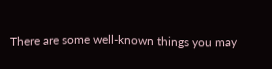There are some well-known things you may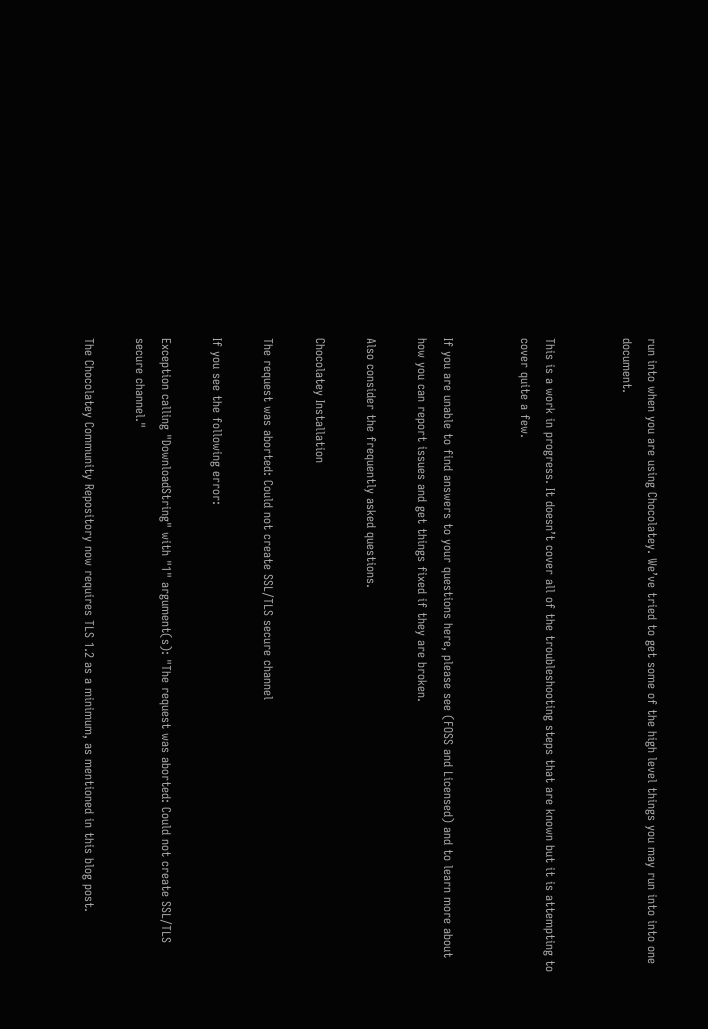run into when you are using Chocolatey. We’ve tried to get some of the high level things you may run into into one document.


This is a work in progress. It doesn’t cover all of the troubleshooting steps that are known but it is attempting to cover quite a few.


If you are unable to find answers to your questions here, please see (FOSS and Licensed) and to learn more about how you can report issues and get things fixed if they are broken.

Also consider the frequently asked questions.

Chocolatey Installation

The request was aborted: Could not create SSL/TLS secure channel

If you see the following error:

Exception calling "DownloadString" with "1" argument(s): "The request was aborted: Could not create SSL/TLS secure channel."

The Chocolatey Community Repository now requires TLS 1.2 as a minimum, as mentioned in this blog post.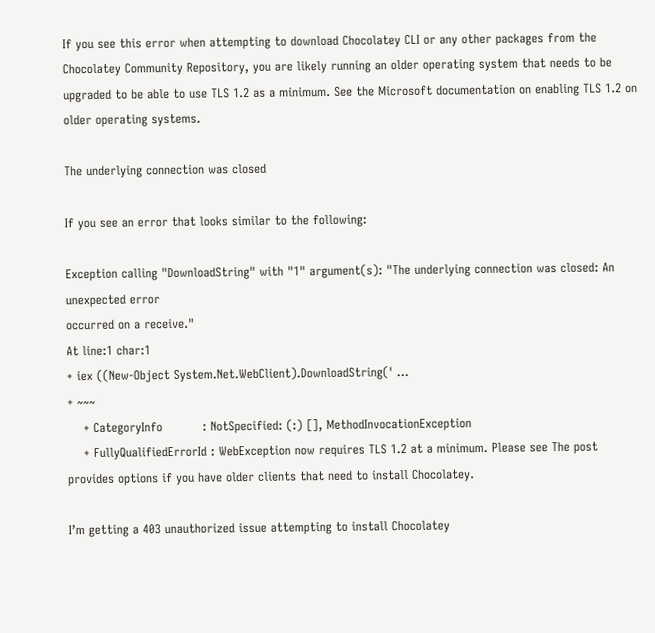If you see this error when attempting to download Chocolatey CLI or any other packages from the Chocolatey Community Repository, you are likely running an older operating system that needs to be upgraded to be able to use TLS 1.2 as a minimum. See the Microsoft documentation on enabling TLS 1.2 on older operating systems.

The underlying connection was closed

If you see an error that looks similar to the following:

Exception calling "DownloadString" with "1" argument(s): "The underlying connection was closed: An unexpected error
occurred on a receive."
At line:1 char:1
+ iex ((New-Object System.Net.WebClient).DownloadString(' ...
+ ~~~
    + CategoryInfo          : NotSpecified: (:) [], MethodInvocationException
    + FullyQualifiedErrorId : WebException now requires TLS 1.2 at a minimum. Please see The post provides options if you have older clients that need to install Chocolatey.

I’m getting a 403 unauthorized issue attempting to install Chocolatey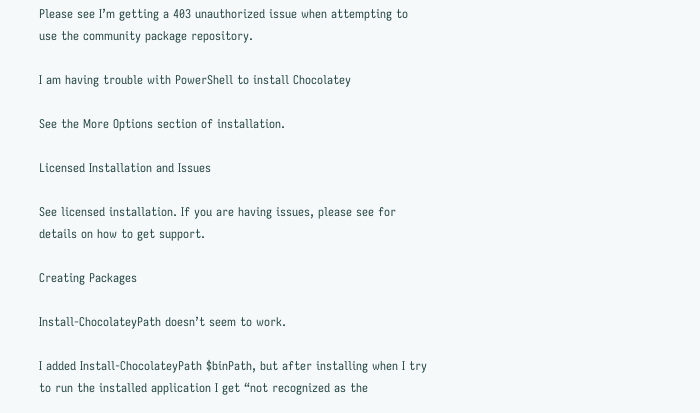Please see I’m getting a 403 unauthorized issue when attempting to use the community package repository.

I am having trouble with PowerShell to install Chocolatey

See the More Options section of installation.

Licensed Installation and Issues

See licensed installation. If you are having issues, please see for details on how to get support.

Creating Packages

Install-ChocolateyPath doesn’t seem to work.

I added Install-ChocolateyPath $binPath, but after installing when I try to run the installed application I get “not recognized as the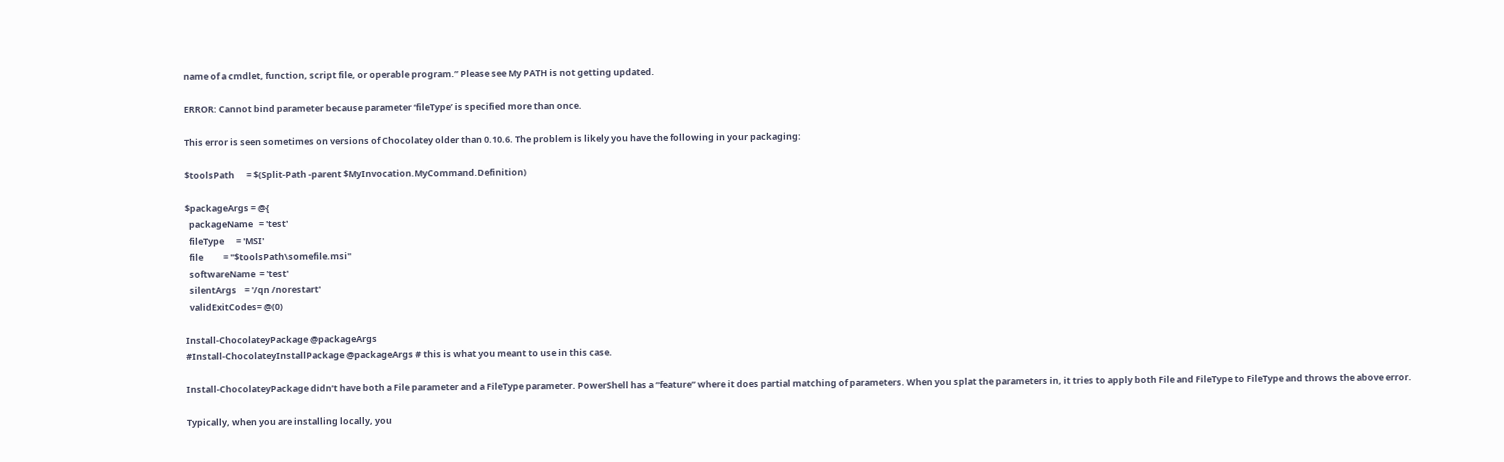name of a cmdlet, function, script file, or operable program.” Please see My PATH is not getting updated.

ERROR: Cannot bind parameter because parameter ‘fileType’ is specified more than once.

This error is seen sometimes on versions of Chocolatey older than 0.10.6. The problem is likely you have the following in your packaging:

$toolsPath      = $(Split-Path -parent $MyInvocation.MyCommand.Definition)

$packageArgs = @{
  packageName   = 'test'
  fileType      = 'MSI'
  file          = "$toolsPath\somefile.msi"
  softwareName  = 'test'
  silentArgs    = '/qn /norestart'
  validExitCodes= @(0)

Install-ChocolateyPackage @packageArgs
#Install-ChocolateyInstallPackage @packageArgs # this is what you meant to use in this case.

Install-ChocolateyPackage didn’t have both a File parameter and a FileType parameter. PowerShell has a “feature” where it does partial matching of parameters. When you splat the parameters in, it tries to apply both File and FileType to FileType and throws the above error.

Typically, when you are installing locally, you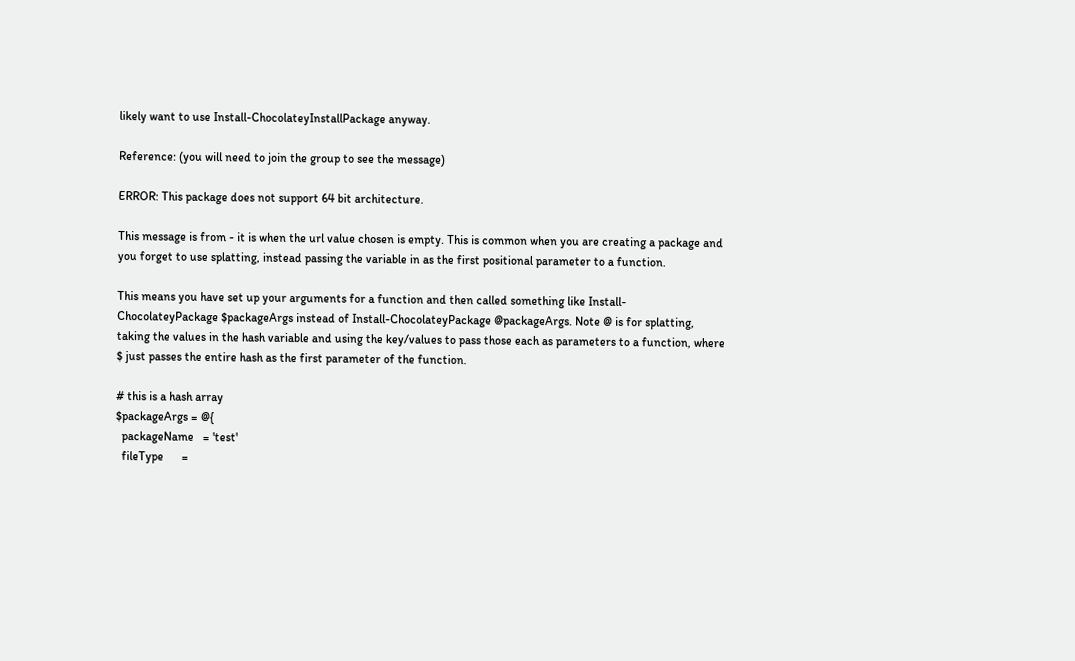likely want to use Install-ChocolateyInstallPackage anyway.

Reference: (you will need to join the group to see the message)

ERROR: This package does not support 64 bit architecture.

This message is from - it is when the url value chosen is empty. This is common when you are creating a package and you forget to use splatting, instead passing the variable in as the first positional parameter to a function.

This means you have set up your arguments for a function and then called something like Install-ChocolateyPackage $packageArgs instead of Install-ChocolateyPackage @packageArgs. Note @ is for splatting, taking the values in the hash variable and using the key/values to pass those each as parameters to a function, where $ just passes the entire hash as the first parameter of the function.

# this is a hash array
$packageArgs = @{
  packageName   = 'test'
  fileType      =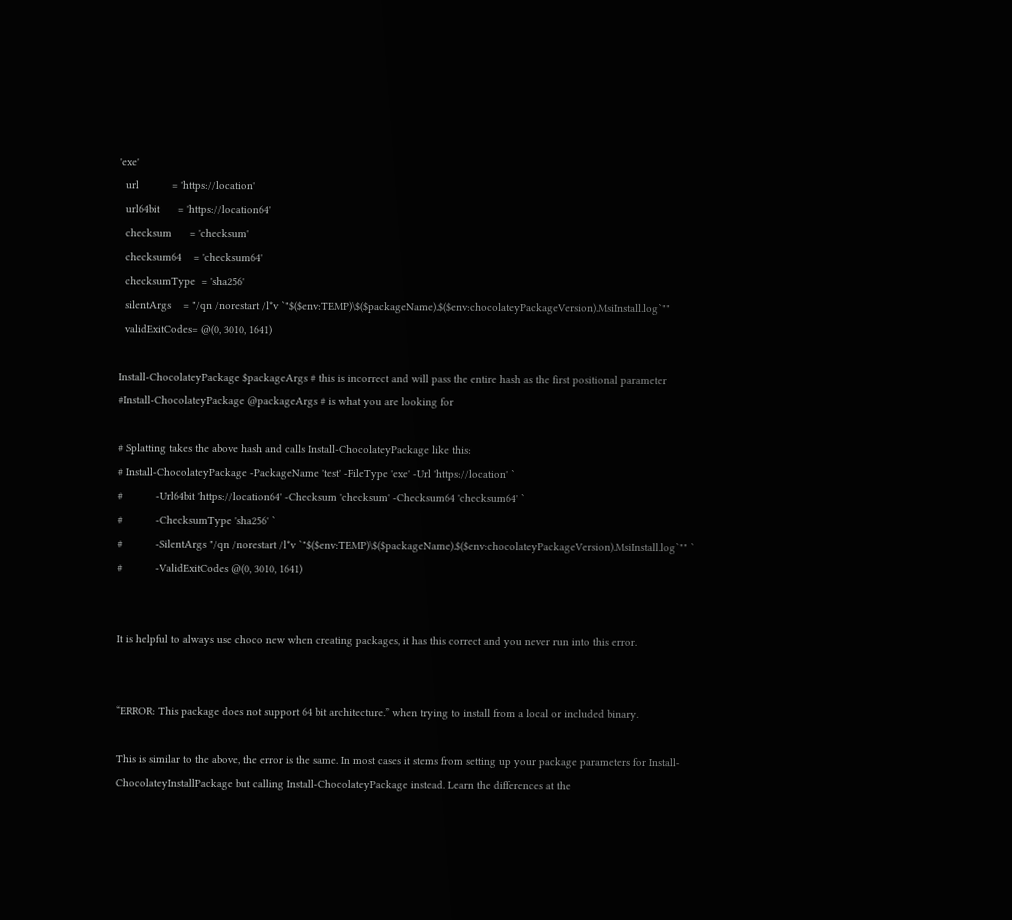'exe'
  url           = 'https://location'
  url64bit      = 'https://location64'
  checksum      = 'checksum'
  checksum64    = 'checksum64'
  checksumType  = 'sha256'
  silentArgs    = "/qn /norestart /l*v `"$($env:TEMP)\$($packageName).$($env:chocolateyPackageVersion).MsiInstall.log`""
  validExitCodes= @(0, 3010, 1641)

Install-ChocolateyPackage $packageArgs # this is incorrect and will pass the entire hash as the first positional parameter
#Install-ChocolateyPackage @packageArgs # is what you are looking for

# Splatting takes the above hash and calls Install-ChocolateyPackage like this:
# Install-ChocolateyPackage -PackageName 'test' -FileType 'exe' -Url 'https://location' `
#           -Url64bit 'https://location64' -Checksum 'checksum' -Checksum64 'checksum64' `
#           -ChecksumType 'sha256' `
#           -SilentArgs "/qn /norestart /l*v `"$($env:TEMP)\$($packageName).$($env:chocolateyPackageVersion).MsiInstall.log`"" `
#           -ValidExitCodes @(0, 3010, 1641)


It is helpful to always use choco new when creating packages, it has this correct and you never run into this error.


“ERROR: This package does not support 64 bit architecture.” when trying to install from a local or included binary.

This is similar to the above, the error is the same. In most cases it stems from setting up your package parameters for Install-ChocolateyInstallPackage but calling Install-ChocolateyPackage instead. Learn the differences at the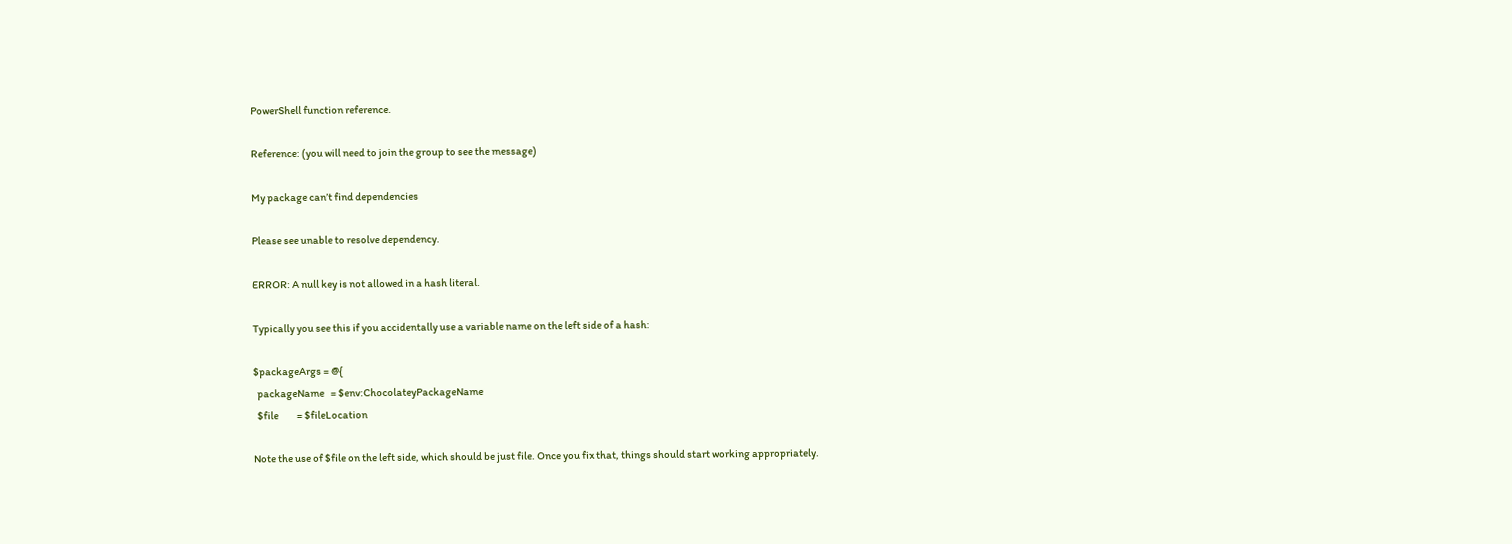PowerShell function reference.

Reference: (you will need to join the group to see the message)

My package can’t find dependencies

Please see unable to resolve dependency.

ERROR: A null key is not allowed in a hash literal.

Typically you see this if you accidentally use a variable name on the left side of a hash:

$packageArgs = @{
  packageName   = $env:ChocolateyPackageName
  $file         = $fileLocation

Note the use of $file on the left side, which should be just file. Once you fix that, things should start working appropriately.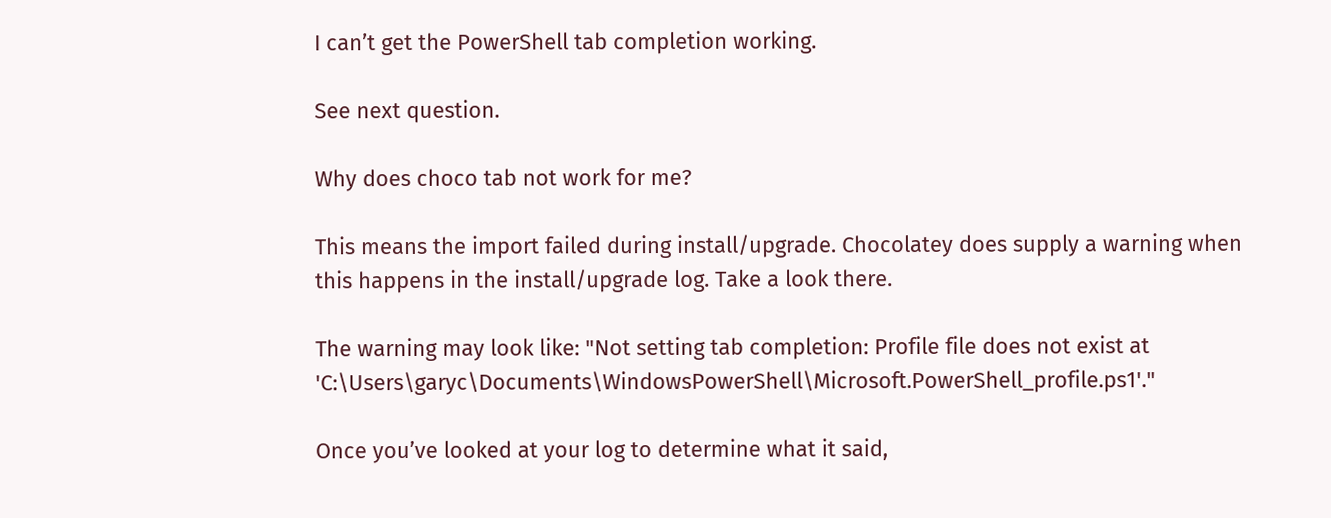I can’t get the PowerShell tab completion working.

See next question.

Why does choco tab not work for me?

This means the import failed during install/upgrade. Chocolatey does supply a warning when this happens in the install/upgrade log. Take a look there.

The warning may look like: "Not setting tab completion: Profile file does not exist at 'C:\Users\garyc\Documents\WindowsPowerShell\Microsoft.PowerShell_profile.ps1'."

Once you’ve looked at your log to determine what it said,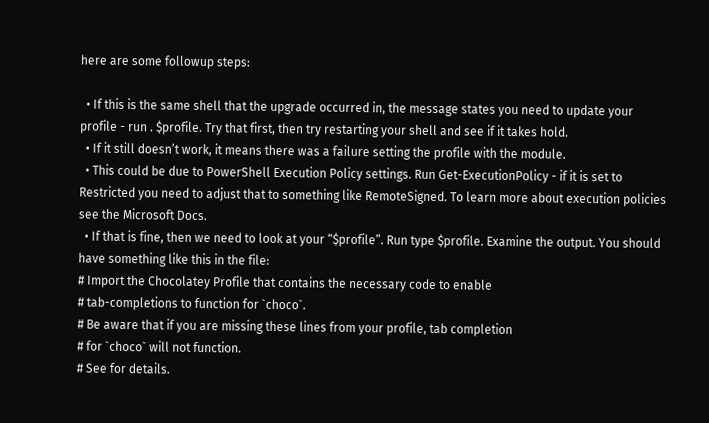here are some followup steps:

  • If this is the same shell that the upgrade occurred in, the message states you need to update your profile - run . $profile. Try that first, then try restarting your shell and see if it takes hold.
  • If it still doesn’t work, it means there was a failure setting the profile with the module.
  • This could be due to PowerShell Execution Policy settings. Run Get-ExecutionPolicy - if it is set to Restricted you need to adjust that to something like RemoteSigned. To learn more about execution policies see the Microsoft Docs.
  • If that is fine, then we need to look at your “$profile”. Run type $profile. Examine the output. You should have something like this in the file:
# Import the Chocolatey Profile that contains the necessary code to enable
# tab-completions to function for `choco`.
# Be aware that if you are missing these lines from your profile, tab completion
# for `choco` will not function.
# See for details.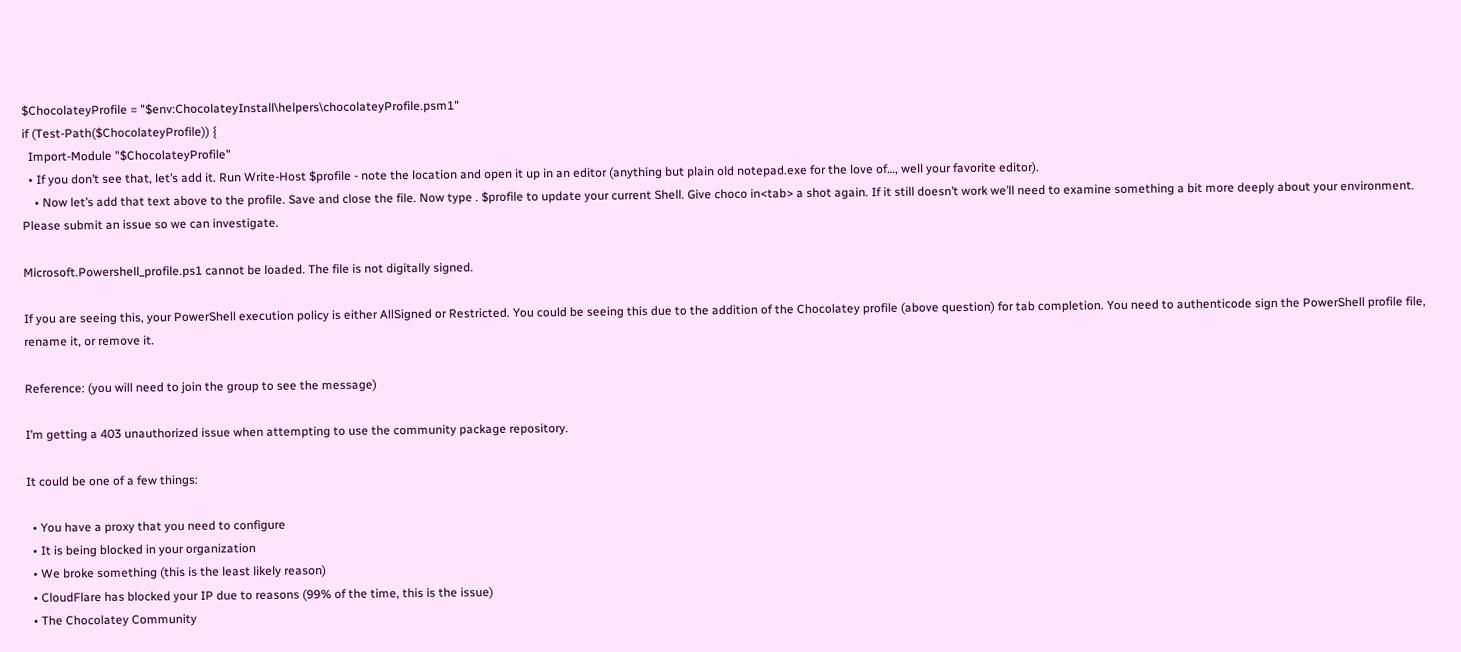$ChocolateyProfile = "$env:ChocolateyInstall\helpers\chocolateyProfile.psm1"
if (Test-Path($ChocolateyProfile)) {
  Import-Module "$ChocolateyProfile"
  • If you don’t see that, let’s add it. Run Write-Host $profile - note the location and open it up in an editor (anything but plain old notepad.exe for the love of…, well your favorite editor).
    • Now let’s add that text above to the profile. Save and close the file. Now type . $profile to update your current Shell. Give choco in<tab> a shot again. If it still doesn’t work we’ll need to examine something a bit more deeply about your environment. Please submit an issue so we can investigate.

Microsoft.Powershell_profile.ps1 cannot be loaded. The file is not digitally signed.

If you are seeing this, your PowerShell execution policy is either AllSigned or Restricted. You could be seeing this due to the addition of the Chocolatey profile (above question) for tab completion. You need to authenticode sign the PowerShell profile file, rename it, or remove it.

Reference: (you will need to join the group to see the message)

I’m getting a 403 unauthorized issue when attempting to use the community package repository.

It could be one of a few things:

  • You have a proxy that you need to configure
  • It is being blocked in your organization
  • We broke something (this is the least likely reason)
  • CloudFlare has blocked your IP due to reasons (99% of the time, this is the issue)
  • The Chocolatey Community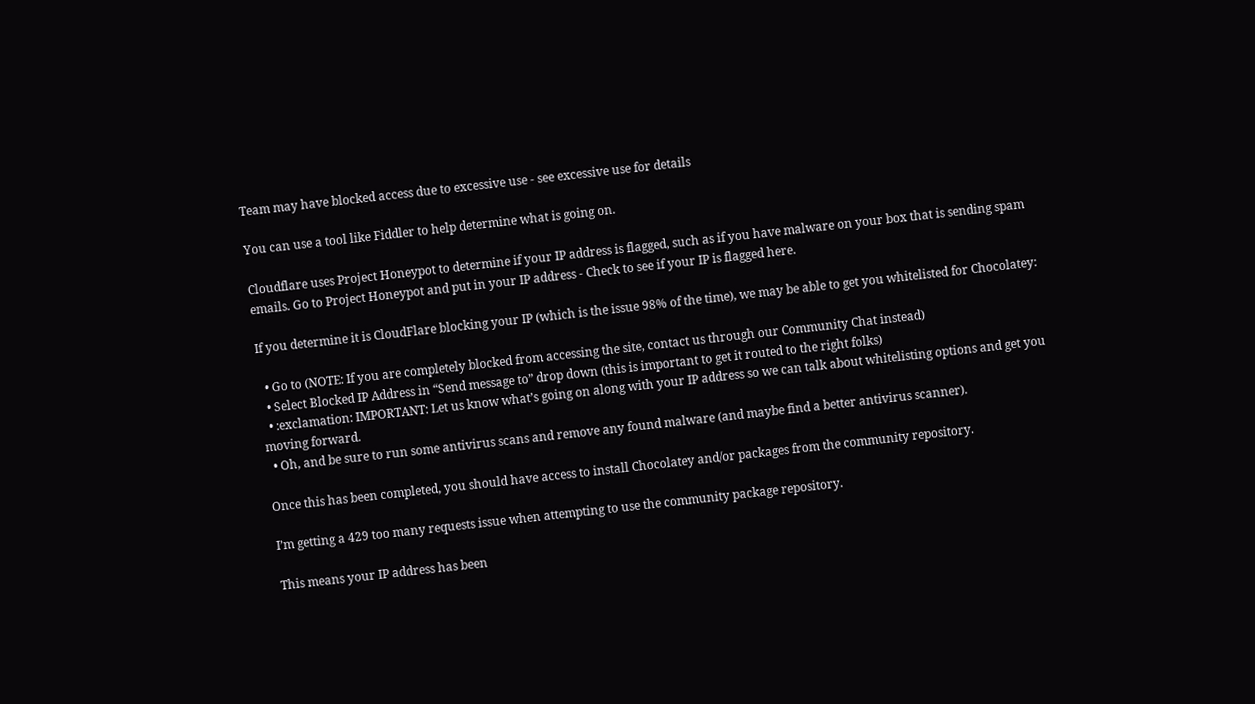Team may have blocked access due to excessive use - see excessive use for details

You can use a tool like Fiddler to help determine what is going on.

Cloudflare uses Project Honeypot to determine if your IP address is flagged, such as if you have malware on your box that is sending spam emails. Go to Project Honeypot and put in your IP address - Check to see if your IP is flagged here.

If you determine it is CloudFlare blocking your IP (which is the issue 98% of the time), we may be able to get you whitelisted for Chocolatey:

  • Go to (NOTE: If you are completely blocked from accessing the site, contact us through our Community Chat instead)
  • Select Blocked IP Address in “Send message to” drop down (this is important to get it routed to the right folks)
  • :exclamation: IMPORTANT: Let us know what’s going on along with your IP address so we can talk about whitelisting options and get you moving forward.
  • Oh, and be sure to run some antivirus scans and remove any found malware (and maybe find a better antivirus scanner).

Once this has been completed, you should have access to install Chocolatey and/or packages from the community repository.

I’m getting a 429 too many requests issue when attempting to use the community package repository.

This means your IP address has been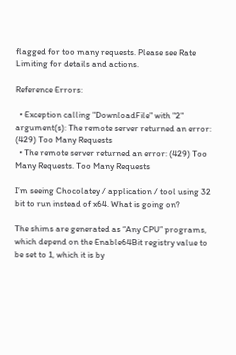flagged for too many requests. Please see Rate Limiting for details and actions.

Reference Errors:

  • Exception calling "DownloadFile" with "2" argument(s): The remote server returned an error: (429) Too Many Requests
  • The remote server returned an error: (429) Too Many Requests. Too Many Requests

I’m seeing Chocolatey / application / tool using 32 bit to run instead of x64. What is going on?

The shims are generated as “Any CPU” programs, which depend on the Enable64Bit registry value to be set to 1, which it is by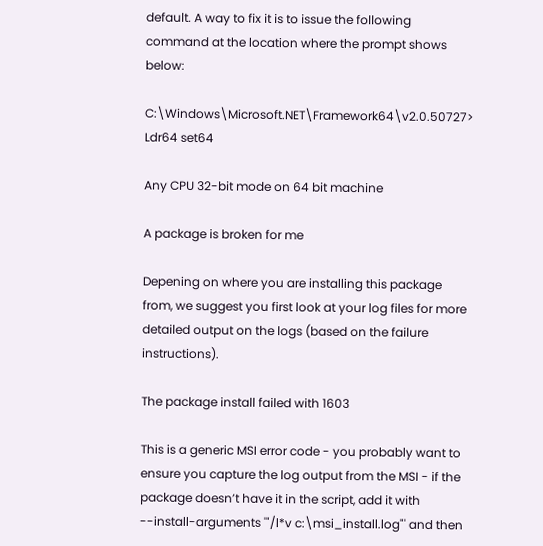default. A way to fix it is to issue the following command at the location where the prompt shows below:

C:\Windows\Microsoft.NET\Framework64\v2.0.50727> Ldr64 set64

Any CPU 32-bit mode on 64 bit machine

A package is broken for me

Depening on where you are installing this package from, we suggest you first look at your log files for more detailed output on the logs (based on the failure instructions).

The package install failed with 1603

This is a generic MSI error code - you probably want to ensure you capture the log output from the MSI - if the package doesn’t have it in the script, add it with --install-arguments '"/l*v c:\msi_install.log"' and then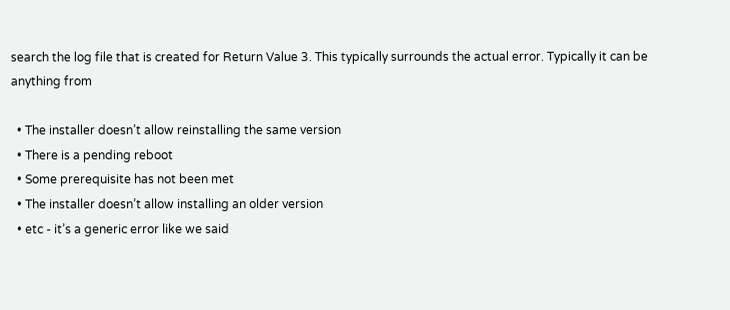search the log file that is created for Return Value 3. This typically surrounds the actual error. Typically it can be anything from

  • The installer doesn’t allow reinstalling the same version
  • There is a pending reboot
  • Some prerequisite has not been met
  • The installer doesn’t allow installing an older version
  • etc - it’s a generic error like we said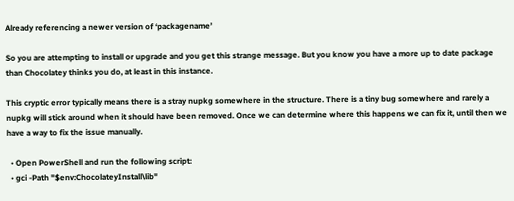Already referencing a newer version of ‘packagename’

So you are attempting to install or upgrade and you get this strange message. But you know you have a more up to date package than Chocolatey thinks you do, at least in this instance.

This cryptic error typically means there is a stray nupkg somewhere in the structure. There is a tiny bug somewhere and rarely a nupkg will stick around when it should have been removed. Once we can determine where this happens we can fix it, until then we have a way to fix the issue manually.

  • Open PowerShell and run the following script:
  • gci -Path "$env:ChocolateyInstall\lib"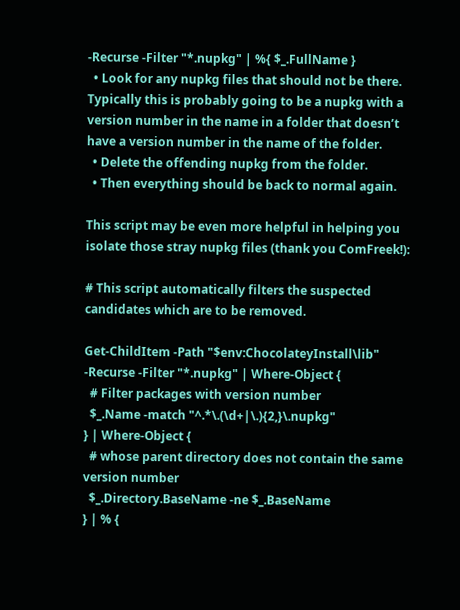-Recurse -Filter "*.nupkg" | %{ $_.FullName }
  • Look for any nupkg files that should not be there. Typically this is probably going to be a nupkg with a version number in the name in a folder that doesn’t have a version number in the name of the folder.
  • Delete the offending nupkg from the folder.
  • Then everything should be back to normal again.

This script may be even more helpful in helping you isolate those stray nupkg files (thank you ComFreek!):

# This script automatically filters the suspected candidates which are to be removed.

Get-ChildItem -Path "$env:ChocolateyInstall\lib" -Recurse -Filter "*.nupkg" | Where-Object {
  # Filter packages with version number
  $_.Name -match "^.*\.(\d+|\.){2,}\.nupkg"
} | Where-Object {
  # whose parent directory does not contain the same version number
  $_.Directory.BaseName -ne $_.BaseName
} | % {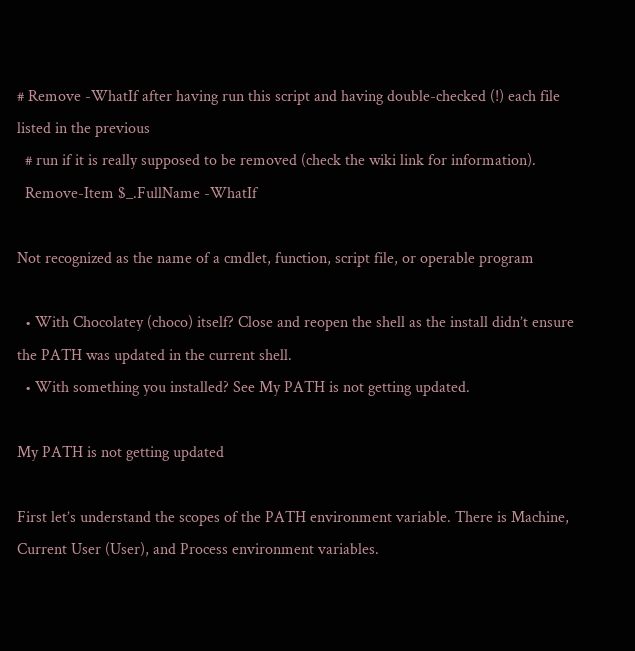# Remove -WhatIf after having run this script and having double-checked (!) each file listed in the previous
  # run if it is really supposed to be removed (check the wiki link for information).
  Remove-Item $_.FullName -WhatIf

Not recognized as the name of a cmdlet, function, script file, or operable program

  • With Chocolatey (choco) itself? Close and reopen the shell as the install didn’t ensure the PATH was updated in the current shell.
  • With something you installed? See My PATH is not getting updated.

My PATH is not getting updated

First let’s understand the scopes of the PATH environment variable. There is Machine, Current User (User), and Process environment variables.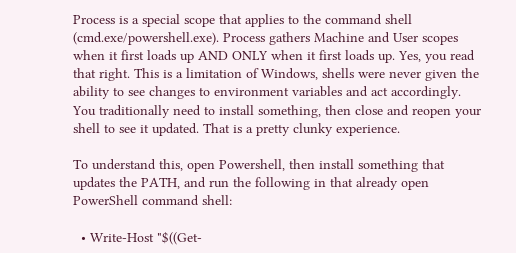Process is a special scope that applies to the command shell (cmd.exe/powershell.exe). Process gathers Machine and User scopes when it first loads up AND ONLY when it first loads up. Yes, you read that right. This is a limitation of Windows, shells were never given the ability to see changes to environment variables and act accordingly. You traditionally need to install something, then close and reopen your shell to see it updated. That is a pretty clunky experience.

To understand this, open Powershell, then install something that updates the PATH, and run the following in that already open PowerShell command shell:

  • Write-Host "$((Get-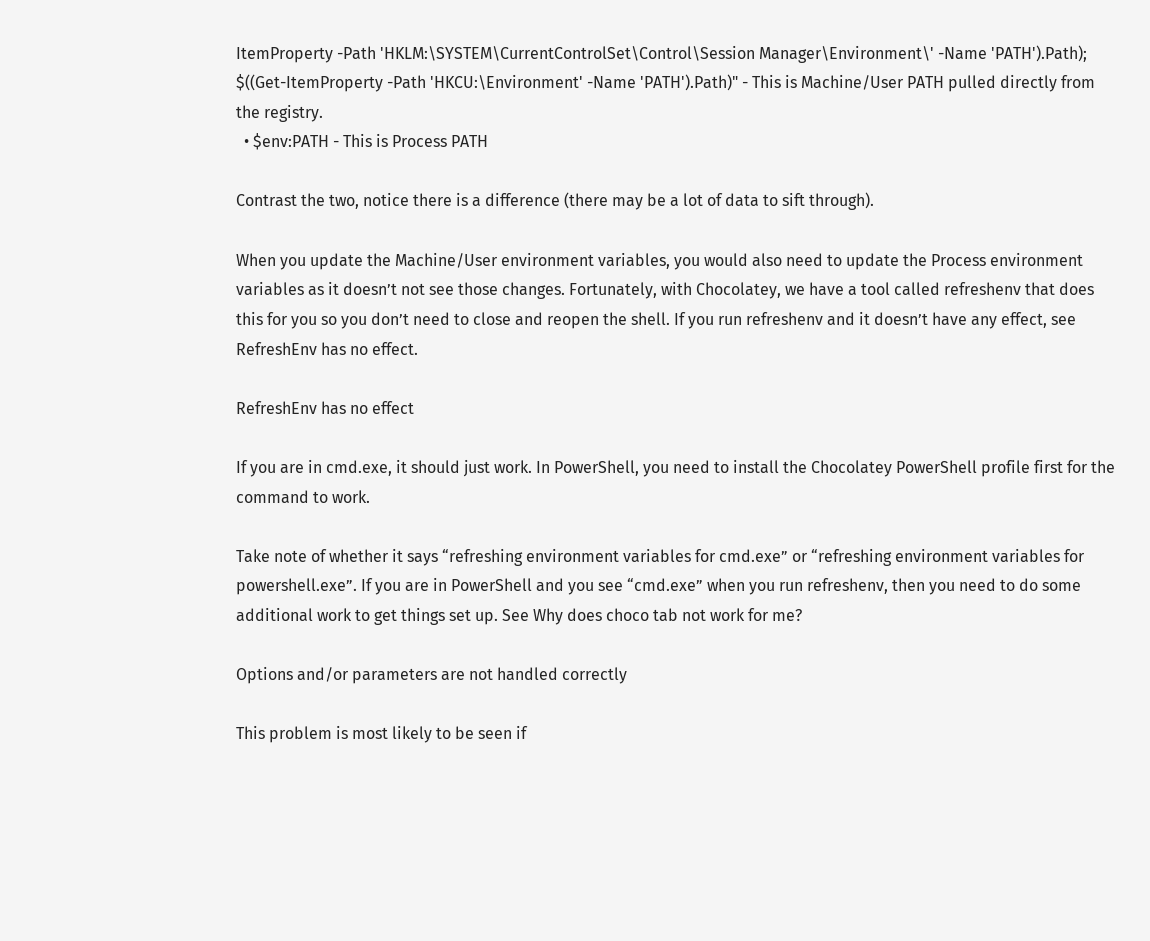ItemProperty -Path 'HKLM:\SYSTEM\CurrentControlSet\Control\Session Manager\Environment\' -Name 'PATH').Path); $((Get-ItemProperty -Path 'HKCU:\Environment' -Name 'PATH').Path)" - This is Machine/User PATH pulled directly from the registry.
  • $env:PATH - This is Process PATH

Contrast the two, notice there is a difference (there may be a lot of data to sift through).

When you update the Machine/User environment variables, you would also need to update the Process environment variables as it doesn’t not see those changes. Fortunately, with Chocolatey, we have a tool called refreshenv that does this for you so you don’t need to close and reopen the shell. If you run refreshenv and it doesn’t have any effect, see RefreshEnv has no effect.

RefreshEnv has no effect

If you are in cmd.exe, it should just work. In PowerShell, you need to install the Chocolatey PowerShell profile first for the command to work.

Take note of whether it says “refreshing environment variables for cmd.exe” or “refreshing environment variables for powershell.exe”. If you are in PowerShell and you see “cmd.exe” when you run refreshenv, then you need to do some additional work to get things set up. See Why does choco tab not work for me?

Options and/or parameters are not handled correctly

This problem is most likely to be seen if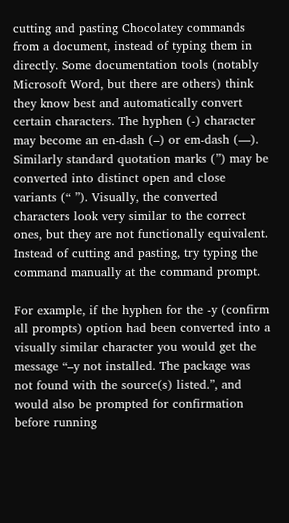cutting and pasting Chocolatey commands from a document, instead of typing them in directly. Some documentation tools (notably Microsoft Word, but there are others) think they know best and automatically convert certain characters. The hyphen (-) character may become an en-dash (–) or em-dash (—). Similarly standard quotation marks (”) may be converted into distinct open and close variants (“ ”). Visually, the converted characters look very similar to the correct ones, but they are not functionally equivalent. Instead of cutting and pasting, try typing the command manually at the command prompt.

For example, if the hyphen for the -y (confirm all prompts) option had been converted into a visually similar character you would get the message “–y not installed. The package was not found with the source(s) listed.”, and would also be prompted for confirmation before running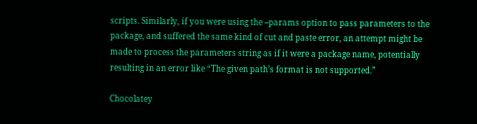scripts. Similarly, if you were using the --params option to pass parameters to the package, and suffered the same kind of cut and paste error, an attempt might be made to process the parameters string as if it were a package name, potentially resulting in an error like “The given path’s format is not supported.”

Chocolatey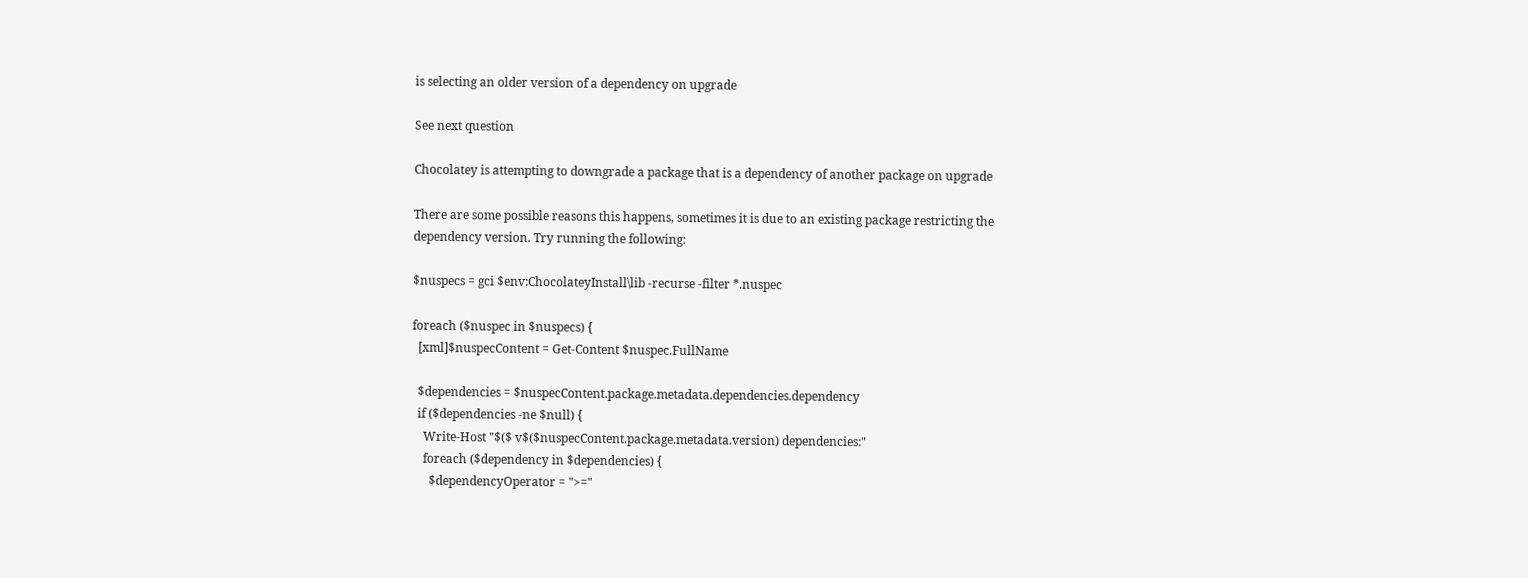is selecting an older version of a dependency on upgrade

See next question

Chocolatey is attempting to downgrade a package that is a dependency of another package on upgrade

There are some possible reasons this happens, sometimes it is due to an existing package restricting the dependency version. Try running the following:

$nuspecs = gci $env:ChocolateyInstall\lib -recurse -filter *.nuspec

foreach ($nuspec in $nuspecs) {
  [xml]$nuspecContent = Get-Content $nuspec.FullName

  $dependencies = $nuspecContent.package.metadata.dependencies.dependency
  if ($dependencies -ne $null) {
    Write-Host "$($ v$($nuspecContent.package.metadata.version) dependencies:"
    foreach ($dependency in $dependencies) {
      $dependencyOperator = ">="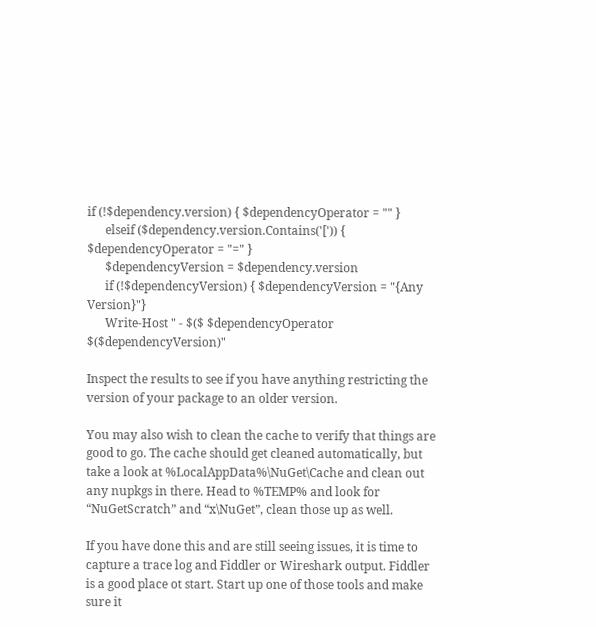if (!$dependency.version) { $dependencyOperator = "" }
      elseif ($dependency.version.Contains('[')) { $dependencyOperator = "=" }
      $dependencyVersion = $dependency.version
      if (!$dependencyVersion) { $dependencyVersion = "{Any Version}"}
      Write-Host " - $($ $dependencyOperator $($dependencyVersion)"

Inspect the results to see if you have anything restricting the version of your package to an older version.

You may also wish to clean the cache to verify that things are good to go. The cache should get cleaned automatically, but take a look at %LocalAppData%\NuGet\Cache and clean out any nupkgs in there. Head to %TEMP% and look for “NuGetScratch” and “x\NuGet”, clean those up as well.

If you have done this and are still seeing issues, it is time to capture a trace log and Fiddler or Wireshark output. Fiddler is a good place ot start. Start up one of those tools and make sure it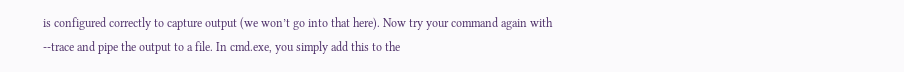is configured correctly to capture output (we won’t go into that here). Now try your command again with --trace and pipe the output to a file. In cmd.exe, you simply add this to the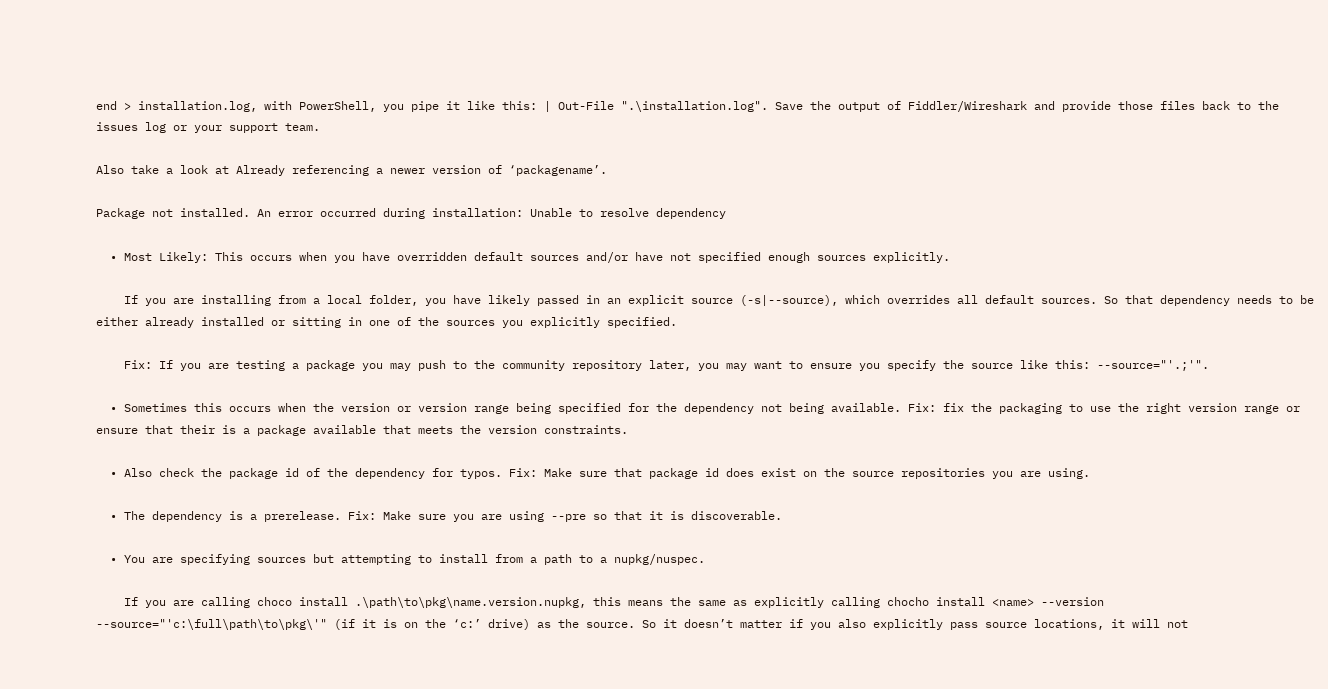end > installation.log, with PowerShell, you pipe it like this: | Out-File ".\installation.log". Save the output of Fiddler/Wireshark and provide those files back to the issues log or your support team.

Also take a look at Already referencing a newer version of ‘packagename’.

Package not installed. An error occurred during installation: Unable to resolve dependency

  • Most Likely: This occurs when you have overridden default sources and/or have not specified enough sources explicitly.

    If you are installing from a local folder, you have likely passed in an explicit source (-s|--source), which overrides all default sources. So that dependency needs to be either already installed or sitting in one of the sources you explicitly specified.

    Fix: If you are testing a package you may push to the community repository later, you may want to ensure you specify the source like this: --source="'.;'".

  • Sometimes this occurs when the version or version range being specified for the dependency not being available. Fix: fix the packaging to use the right version range or ensure that their is a package available that meets the version constraints.

  • Also check the package id of the dependency for typos. Fix: Make sure that package id does exist on the source repositories you are using.

  • The dependency is a prerelease. Fix: Make sure you are using --pre so that it is discoverable.

  • You are specifying sources but attempting to install from a path to a nupkg/nuspec.

    If you are calling choco install .\path\to\pkg\name.version.nupkg, this means the same as explicitly calling chocho install <name> --version --source="'c:\full\path\to\pkg\'" (if it is on the ‘c:’ drive) as the source. So it doesn’t matter if you also explicitly pass source locations, it will not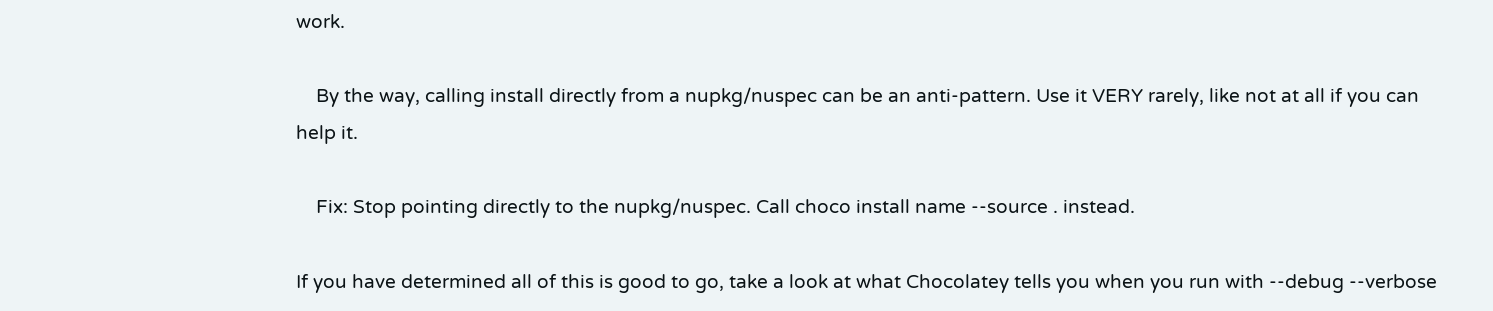work.

    By the way, calling install directly from a nupkg/nuspec can be an anti-pattern. Use it VERY rarely, like not at all if you can help it.

    Fix: Stop pointing directly to the nupkg/nuspec. Call choco install name --source . instead.

If you have determined all of this is good to go, take a look at what Chocolatey tells you when you run with --debug --verbose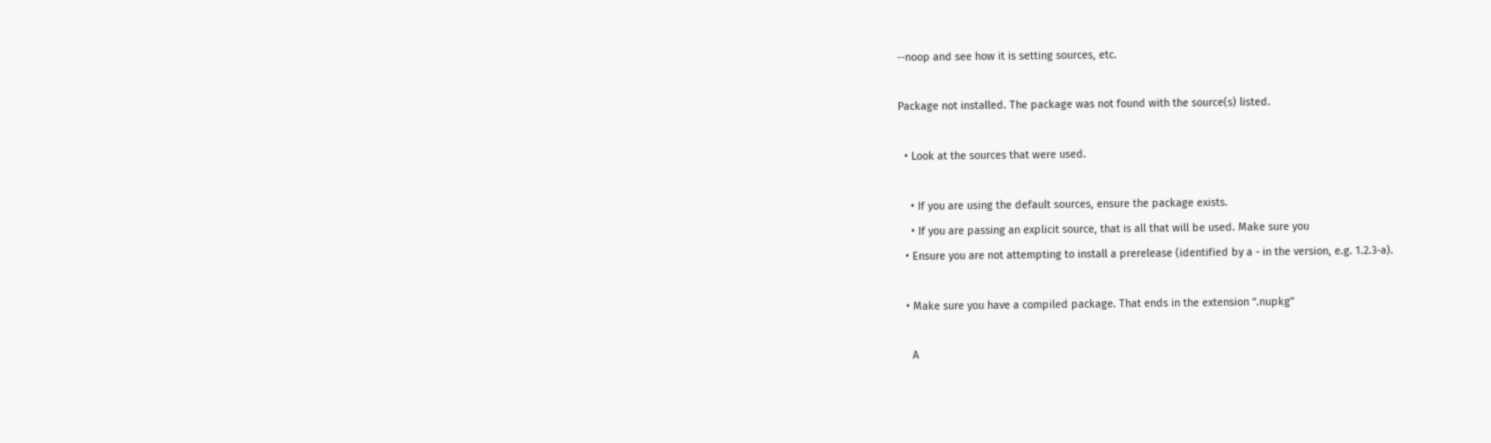--noop and see how it is setting sources, etc.

Package not installed. The package was not found with the source(s) listed.

  • Look at the sources that were used.

    • If you are using the default sources, ensure the package exists.
    • If you are passing an explicit source, that is all that will be used. Make sure you
  • Ensure you are not attempting to install a prerelease (identified by a - in the version, e.g. 1.2.3-a).

  • Make sure you have a compiled package. That ends in the extension “.nupkg”

    A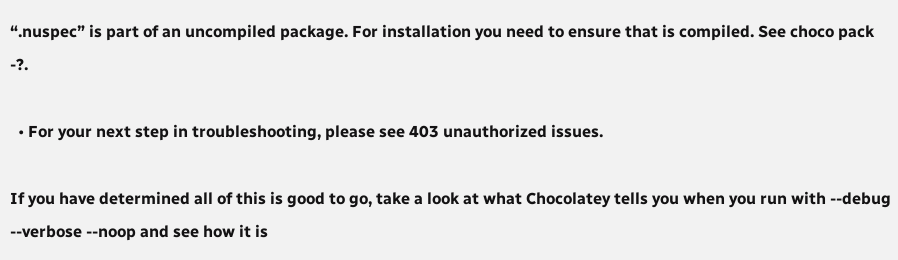“.nuspec” is part of an uncompiled package. For installation you need to ensure that is compiled. See choco pack -?.

  • For your next step in troubleshooting, please see 403 unauthorized issues.

If you have determined all of this is good to go, take a look at what Chocolatey tells you when you run with --debug --verbose --noop and see how it is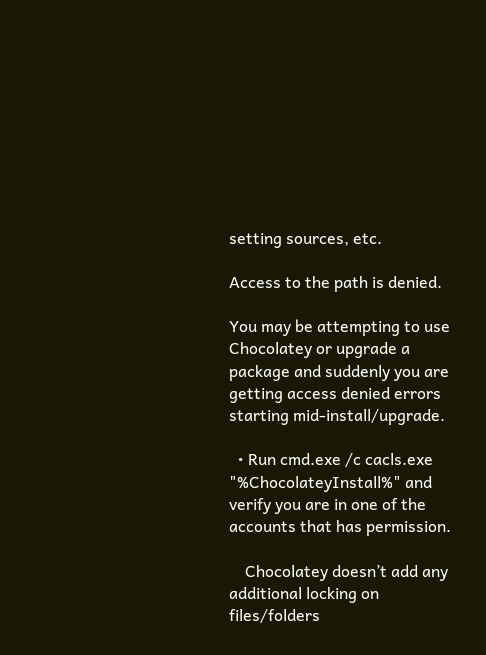setting sources, etc.

Access to the path is denied.

You may be attempting to use Chocolatey or upgrade a package and suddenly you are getting access denied errors starting mid-install/upgrade.

  • Run cmd.exe /c cacls.exe "%ChocolateyInstall%" and verify you are in one of the accounts that has permission.

    Chocolatey doesn’t add any additional locking on files/folders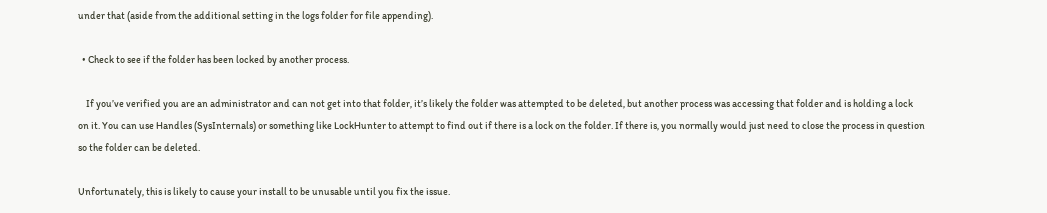under that (aside from the additional setting in the logs folder for file appending).

  • Check to see if the folder has been locked by another process.

    If you’ve verified you are an administrator and can not get into that folder, it’s likely the folder was attempted to be deleted, but another process was accessing that folder and is holding a lock on it. You can use Handles (SysInternals) or something like LockHunter to attempt to find out if there is a lock on the folder. If there is, you normally would just need to close the process in question so the folder can be deleted.

Unfortunately, this is likely to cause your install to be unusable until you fix the issue.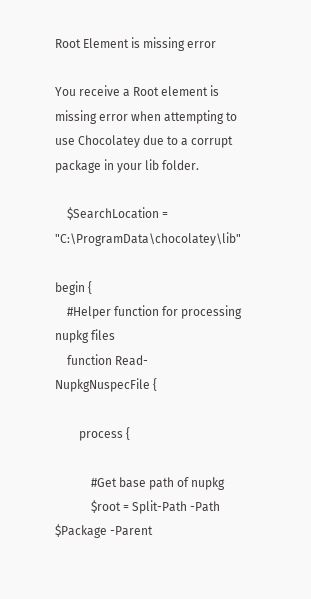Root Element is missing error

You receive a Root element is missing error when attempting to use Chocolatey due to a corrupt package in your lib folder.

    $SearchLocation = "C:\ProgramData\chocolatey\lib"

begin {
    #Helper function for processing nupkg files
    function Read-NupkgNuspecFile {

        process {

            #Get base path of nupkg
            $root = Split-Path -Path $Package -Parent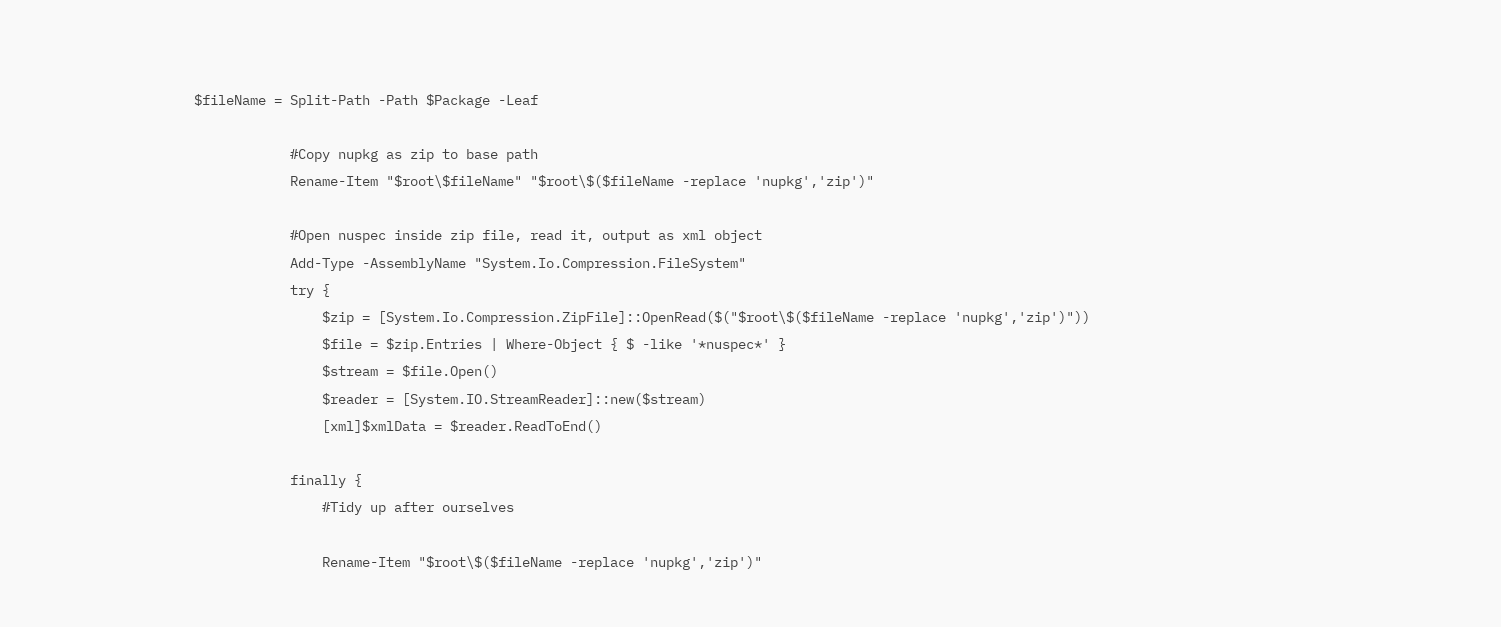$fileName = Split-Path -Path $Package -Leaf

            #Copy nupkg as zip to base path
            Rename-Item "$root\$fileName" "$root\$($fileName -replace 'nupkg','zip')"

            #Open nuspec inside zip file, read it, output as xml object
            Add-Type -AssemblyName "System.Io.Compression.FileSystem"
            try {
                $zip = [System.Io.Compression.ZipFile]::OpenRead($("$root\$($fileName -replace 'nupkg','zip')"))
                $file = $zip.Entries | Where-Object { $ -like '*nuspec*' }
                $stream = $file.Open()
                $reader = [System.IO.StreamReader]::new($stream)
                [xml]$xmlData = $reader.ReadToEnd()

            finally {
                #Tidy up after ourselves

                Rename-Item "$root\$($fileName -replace 'nupkg','zip')"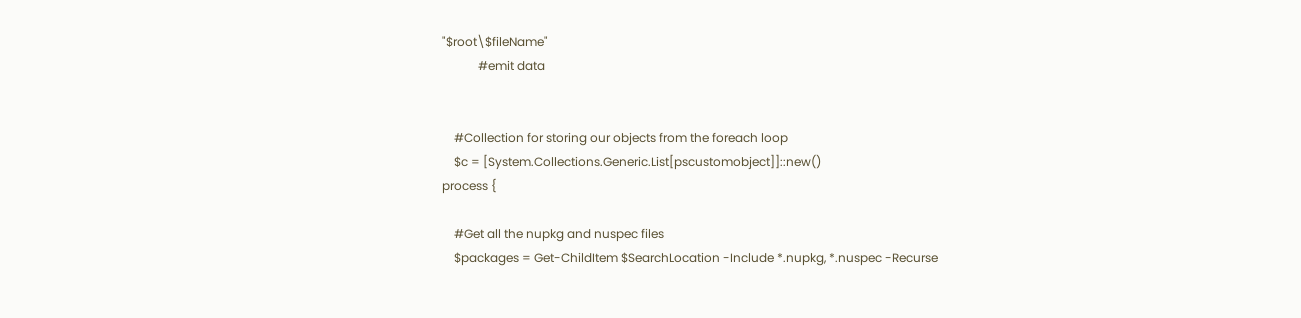"$root\$fileName"
            #emit data


    #Collection for storing our objects from the foreach loop
    $c = [System.Collections.Generic.List[pscustomobject]]::new()
process {

    #Get all the nupkg and nuspec files
    $packages = Get-ChildItem $SearchLocation -Include *.nupkg, *.nuspec -Recurse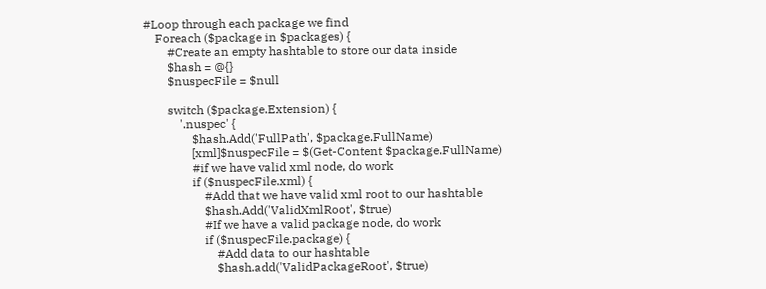#Loop through each package we find
    Foreach ($package in $packages) {
        #Create an empty hashtable to store our data inside
        $hash = @{}
        $nuspecFile = $null

        switch ($package.Extension) {
            '.nuspec' {
                $hash.Add('FullPath', $package.FullName)
                [xml]$nuspecFile = $(Get-Content $package.FullName)
                #if we have valid xml node, do work
                if ($nuspecFile.xml) {
                    #Add that we have valid xml root to our hashtable
                    $hash.Add('ValidXmlRoot', $true)
                    #If we have a valid package node, do work
                    if ($nuspecFile.package) {
                        #Add data to our hashtable
                        $hash.add('ValidPackageRoot', $true)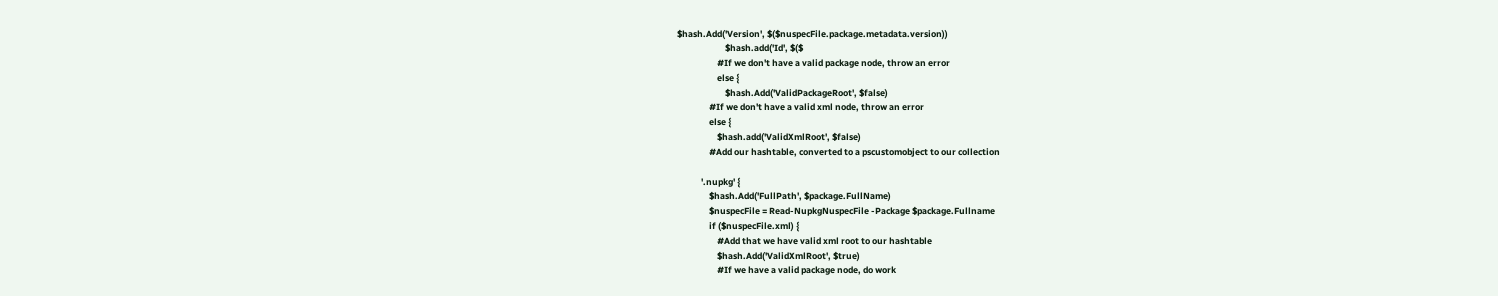$hash.Add('Version', $($nuspecFile.package.metadata.version))
                        $hash.add('Id', $($
                    #If we don't have a valid package node, throw an error
                    else {
                        $hash.Add('ValidPackageRoot', $false)
                #If we don't have a valid xml node, throw an error
                else {
                    $hash.add('ValidXmlRoot', $false)
                #Add our hashtable, converted to a pscustomobject to our collection

            '.nupkg' {
                $hash.Add('FullPath', $package.FullName)
                $nuspecFile = Read-NupkgNuspecFile -Package $package.Fullname
                if ($nuspecFile.xml) {
                    #Add that we have valid xml root to our hashtable
                    $hash.Add('ValidXmlRoot', $true)
                    #If we have a valid package node, do work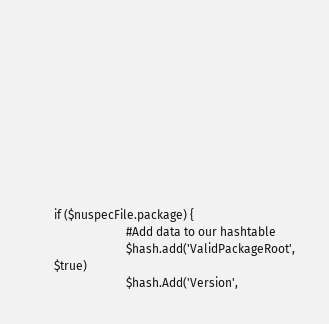if ($nuspecFile.package) {
                        #Add data to our hashtable
                        $hash.add('ValidPackageRoot', $true)
                        $hash.Add('Version',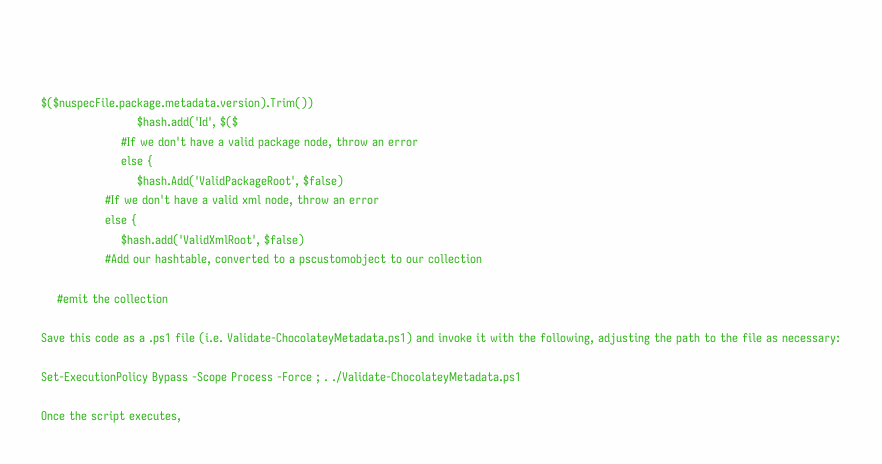$($nuspecFile.package.metadata.version).Trim())
                        $hash.add('Id', $($
                    #If we don't have a valid package node, throw an error
                    else {
                        $hash.Add('ValidPackageRoot', $false)
                #If we don't have a valid xml node, throw an error
                else {
                    $hash.add('ValidXmlRoot', $false)
                #Add our hashtable, converted to a pscustomobject to our collection

    #emit the collection

Save this code as a .ps1 file (i.e. Validate-ChocolateyMetadata.ps1) and invoke it with the following, adjusting the path to the file as necessary:

Set-ExecutionPolicy Bypass -Scope Process -Force ; . ./Validate-ChocolateyMetadata.ps1

Once the script executes,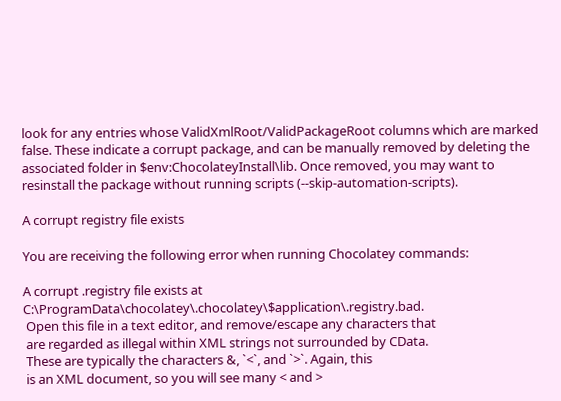look for any entries whose ValidXmlRoot/ValidPackageRoot columns which are marked false. These indicate a corrupt package, and can be manually removed by deleting the associated folder in $env:ChocolateyInstall\lib. Once removed, you may want to resinstall the package without running scripts (--skip-automation-scripts).

A corrupt registry file exists

You are receiving the following error when running Chocolatey commands:

A corrupt .registry file exists at C:\ProgramData\chocolatey\.chocolatey\$application\.registry.bad.
 Open this file in a text editor, and remove/escape any characters that
 are regarded as illegal within XML strings not surrounded by CData.
 These are typically the characters &, `<`, and `>`. Again, this
 is an XML document, so you will see many < and >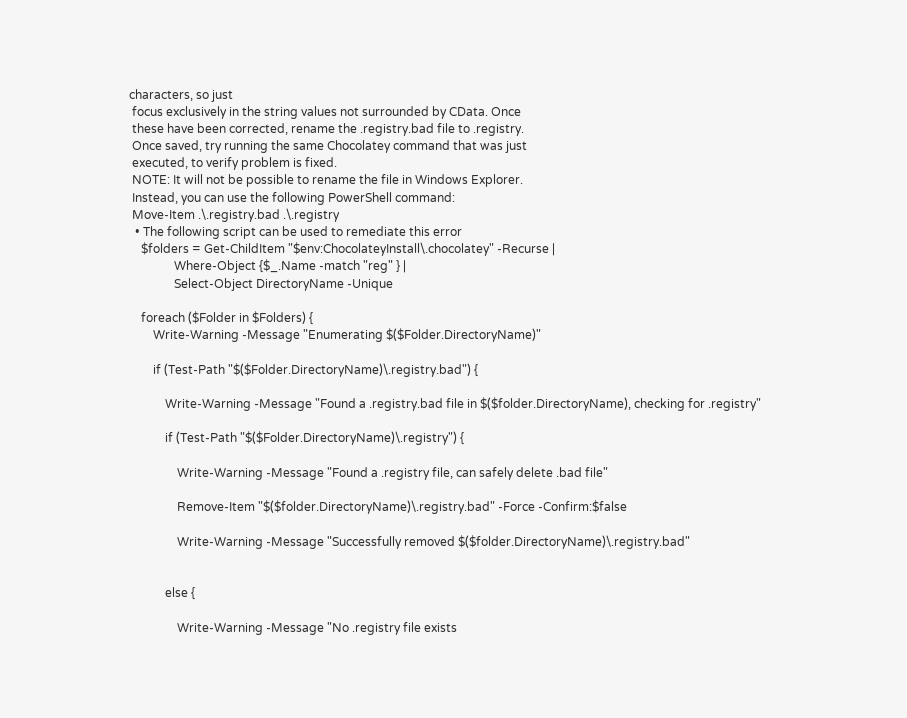characters, so just
 focus exclusively in the string values not surrounded by CData. Once
 these have been corrected, rename the .registry.bad file to .registry.
 Once saved, try running the same Chocolatey command that was just
 executed, to verify problem is fixed.
 NOTE: It will not be possible to rename the file in Windows Explorer.
 Instead, you can use the following PowerShell command:
 Move-Item .\.registry.bad .\.registry
  • The following script can be used to remediate this error
    $folders = Get-ChildItem "$env:ChocolateyInstall\.chocolatey" -Recurse |
               Where-Object {$_.Name -match "reg" } |
               Select-Object DirectoryName -Unique

    foreach ($Folder in $Folders) {
        Write-Warning -Message "Enumerating $($Folder.DirectoryName)"

        if (Test-Path "$($Folder.DirectoryName)\.registry.bad") {

            Write-Warning -Message "Found a .registry.bad file in $($folder.DirectoryName), checking for .registry"

            if (Test-Path "$($Folder.DirectoryName)\.registry") {

                Write-Warning -Message "Found a .registry file, can safely delete .bad file"

                Remove-Item "$($folder.DirectoryName)\.registry.bad" -Force -Confirm:$false

                Write-Warning -Message "Successfully removed $($folder.DirectoryName)\.registry.bad"


            else {

                Write-Warning -Message "No .registry file exists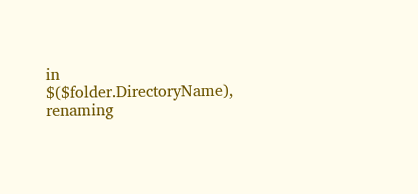in $($folder.DirectoryName), renaming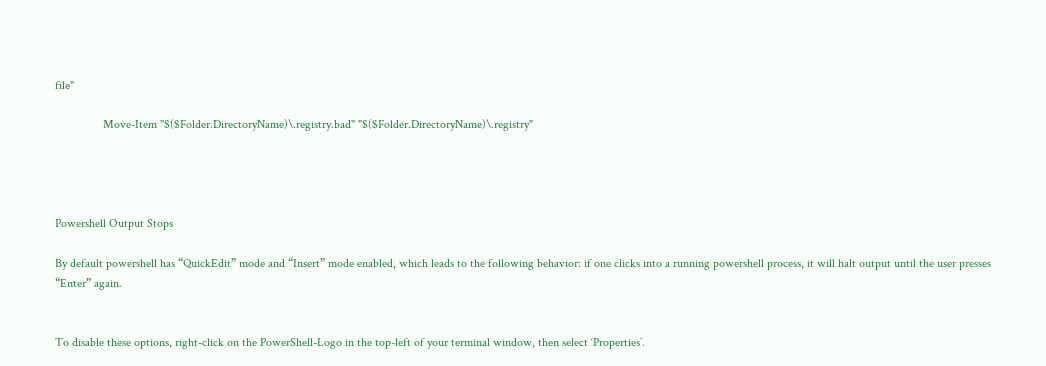file"

                Move-Item "$($Folder.DirectoryName)\.registry.bad" "$($Folder.DirectoryName)\.registry"




Powershell Output Stops

By default powershell has “QuickEdit” mode and “Insert” mode enabled, which leads to the following behavior: if one clicks into a running powershell process, it will halt output until the user presses “Enter” again.


To disable these options, right-click on the PowerShell-Logo in the top-left of your terminal window, then select ‘Properties’.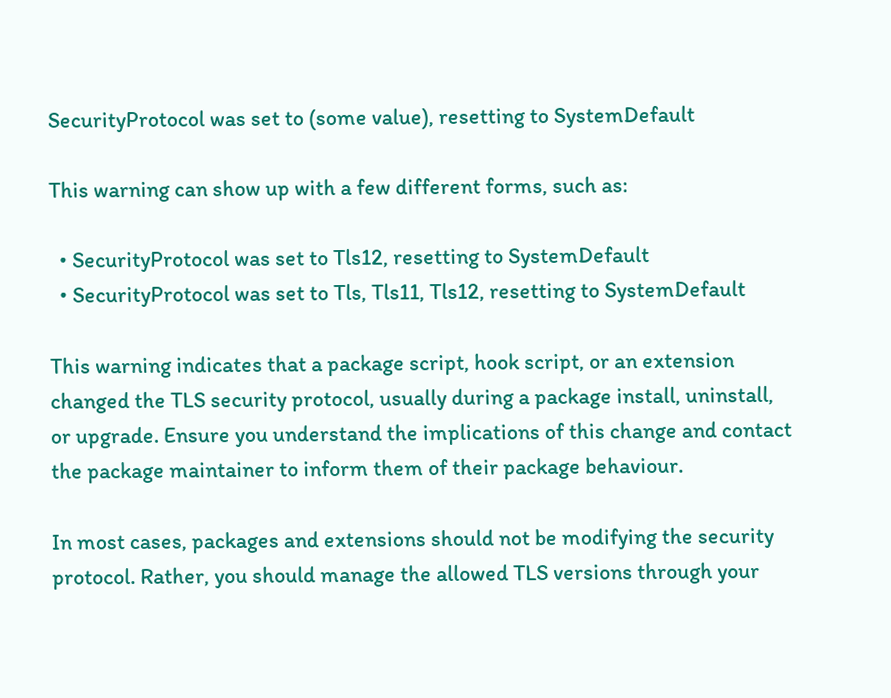SecurityProtocol was set to (some value), resetting to SystemDefault

This warning can show up with a few different forms, such as:

  • SecurityProtocol was set to Tls12, resetting to SystemDefault
  • SecurityProtocol was set to Tls, Tls11, Tls12, resetting to SystemDefault

This warning indicates that a package script, hook script, or an extension changed the TLS security protocol, usually during a package install, uninstall, or upgrade. Ensure you understand the implications of this change and contact the package maintainer to inform them of their package behaviour.

In most cases, packages and extensions should not be modifying the security protocol. Rather, you should manage the allowed TLS versions through your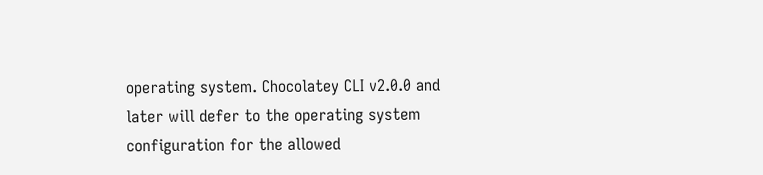operating system. Chocolatey CLI v2.0.0 and later will defer to the operating system configuration for the allowed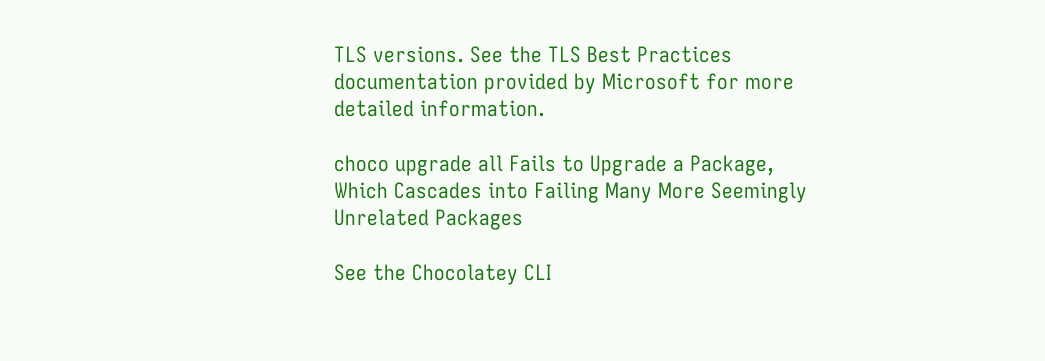TLS versions. See the TLS Best Practices documentation provided by Microsoft for more detailed information.

choco upgrade all Fails to Upgrade a Package, Which Cascades into Failing Many More Seemingly Unrelated Packages

See the Chocolatey CLI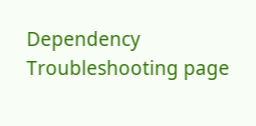Dependency Troubleshooting page